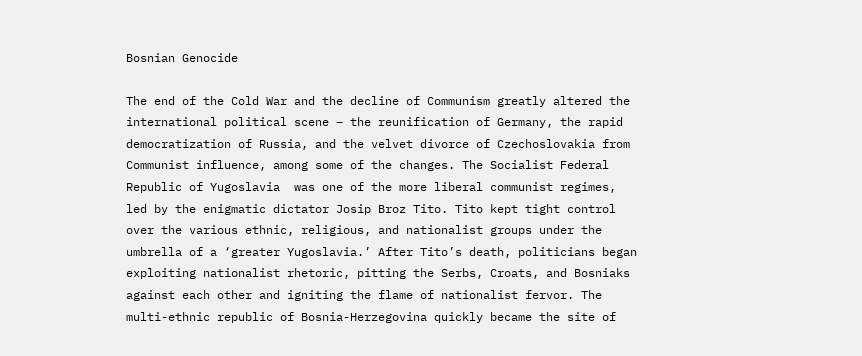Bosnian Genocide

The end of the Cold War and the decline of Communism greatly altered the international political scene – the reunification of Germany, the rapid democratization of Russia, and the velvet divorce of Czechoslovakia from Communist influence, among some of the changes. The Socialist Federal Republic of Yugoslavia  was one of the more liberal communist regimes, led by the enigmatic dictator Josip Broz Tito. Tito kept tight control over the various ethnic, religious, and nationalist groups under the umbrella of a ‘greater Yugoslavia.’ After Tito’s death, politicians began exploiting nationalist rhetoric, pitting the Serbs, Croats, and Bosniaks against each other and igniting the flame of nationalist fervor. The multi-ethnic republic of Bosnia-Herzegovina quickly became the site of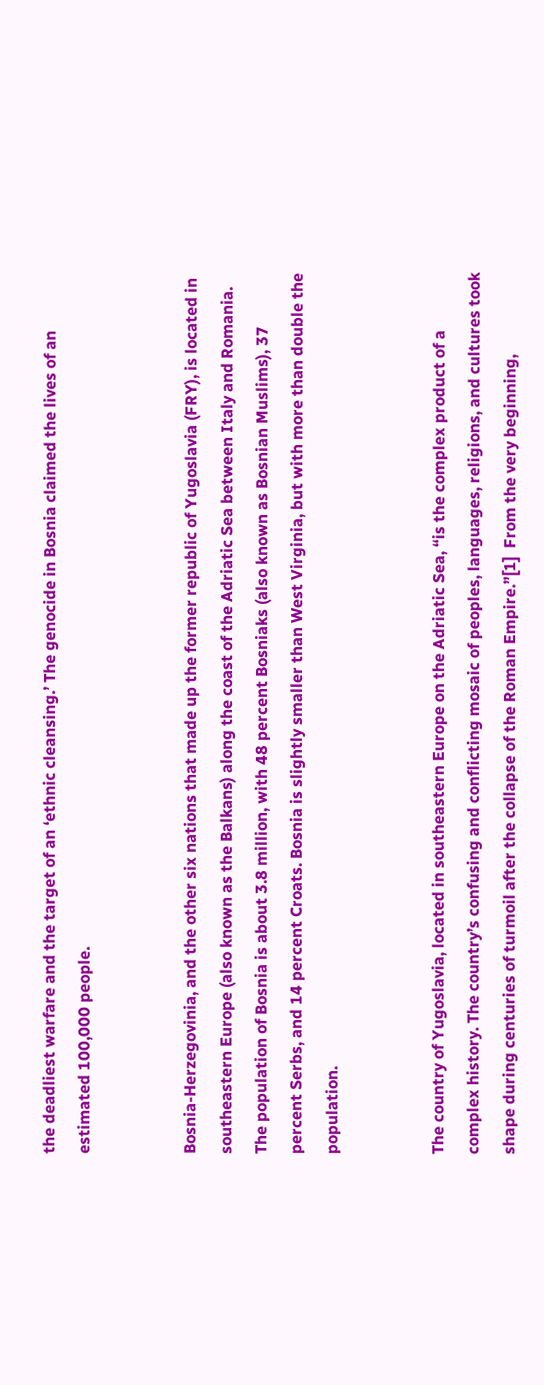the deadliest warfare and the target of an ‘ethnic cleansing.’ The genocide in Bosnia claimed the lives of an estimated 100,000 people.


Bosnia-Herzegovinia, and the other six nations that made up the former republic of Yugoslavia (FRY), is located in southeastern Europe (also known as the Balkans) along the coast of the Adriatic Sea between Italy and Romania. The population of Bosnia is about 3.8 million, with 48 percent Bosniaks (also known as Bosnian Muslims), 37 percent Serbs, and 14 percent Croats. Bosnia is slightly smaller than West Virginia, but with more than double the population.


The country of Yugoslavia, located in southeastern Europe on the Adriatic Sea, “is the complex product of a complex history. The country’s confusing and conflicting mosaic of peoples, languages, religions, and cultures took shape during centuries of turmoil after the collapse of the Roman Empire.”[1]  From the very beginning,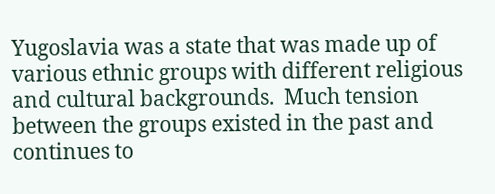Yugoslavia was a state that was made up of various ethnic groups with different religious and cultural backgrounds.  Much tension between the groups existed in the past and continues to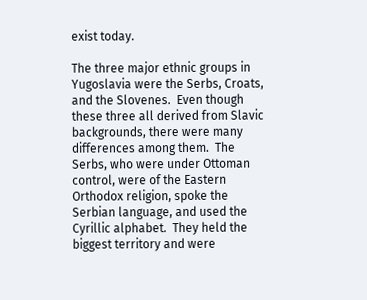exist today.

The three major ethnic groups in Yugoslavia were the Serbs, Croats, and the Slovenes.  Even though these three all derived from Slavic backgrounds, there were many differences among them.  The Serbs, who were under Ottoman control, were of the Eastern Orthodox religion, spoke the Serbian language, and used the Cyrillic alphabet.  They held the biggest territory and were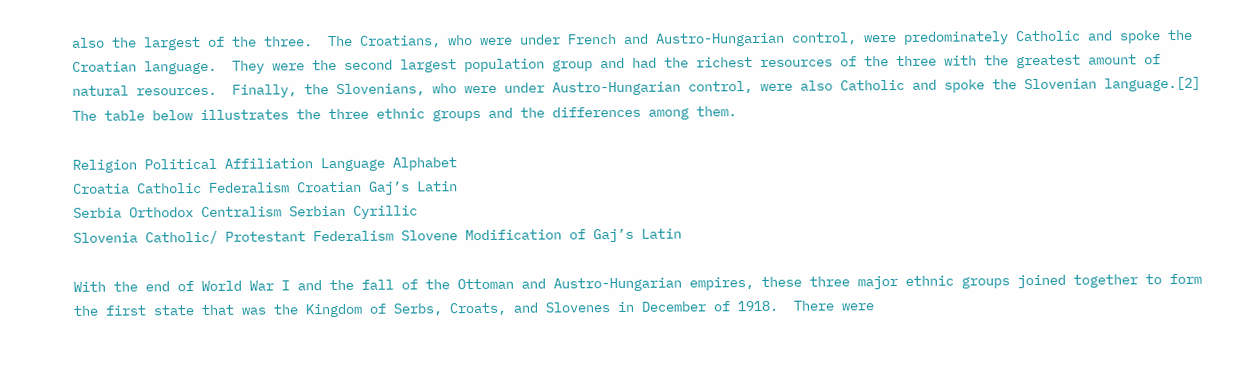also the largest of the three.  The Croatians, who were under French and Austro-Hungarian control, were predominately Catholic and spoke the Croatian language.  They were the second largest population group and had the richest resources of the three with the greatest amount of natural resources.  Finally, the Slovenians, who were under Austro-Hungarian control, were also Catholic and spoke the Slovenian language.[2]  The table below illustrates the three ethnic groups and the differences among them.

Religion Political Affiliation Language Alphabet
Croatia Catholic Federalism Croatian Gaj’s Latin
Serbia Orthodox Centralism Serbian Cyrillic
Slovenia Catholic/ Protestant Federalism Slovene Modification of Gaj’s Latin

With the end of World War I and the fall of the Ottoman and Austro-Hungarian empires, these three major ethnic groups joined together to form the first state that was the Kingdom of Serbs, Croats, and Slovenes in December of 1918.  There were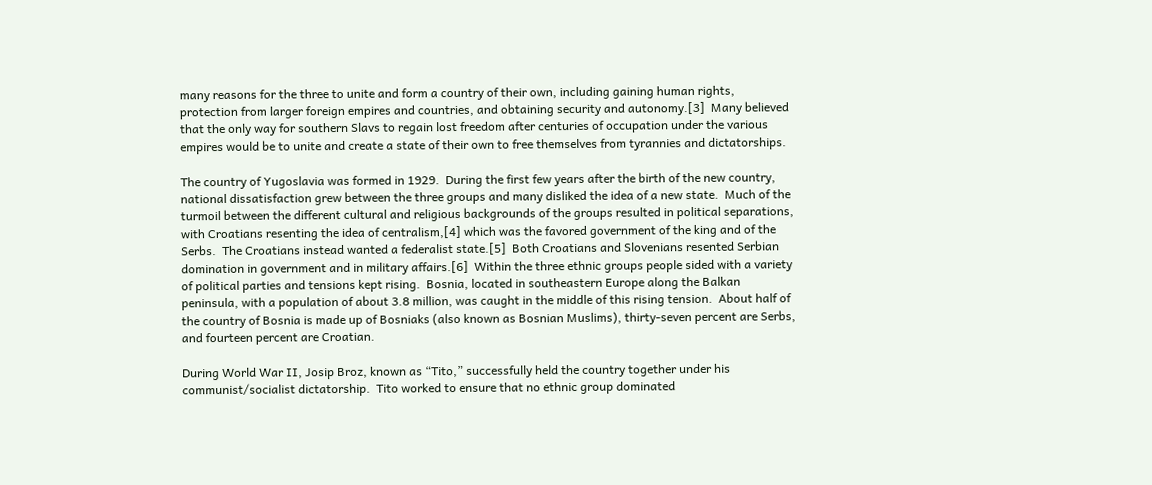many reasons for the three to unite and form a country of their own, including gaining human rights, protection from larger foreign empires and countries, and obtaining security and autonomy.[3]  Many believed that the only way for southern Slavs to regain lost freedom after centuries of occupation under the various empires would be to unite and create a state of their own to free themselves from tyrannies and dictatorships.

The country of Yugoslavia was formed in 1929.  During the first few years after the birth of the new country, national dissatisfaction grew between the three groups and many disliked the idea of a new state.  Much of the turmoil between the different cultural and religious backgrounds of the groups resulted in political separations, with Croatians resenting the idea of centralism,[4] which was the favored government of the king and of the Serbs.  The Croatians instead wanted a federalist state.[5]  Both Croatians and Slovenians resented Serbian domination in government and in military affairs.[6]  Within the three ethnic groups people sided with a variety of political parties and tensions kept rising.  Bosnia, located in southeastern Europe along the Balkan peninsula, with a population of about 3.8 million, was caught in the middle of this rising tension.  About half of the country of Bosnia is made up of Bosniaks (also known as Bosnian Muslims), thirty-seven percent are Serbs, and fourteen percent are Croatian.

During World War II, Josip Broz, known as “Tito,” successfully held the country together under his communist/socialist dictatorship.  Tito worked to ensure that no ethnic group dominated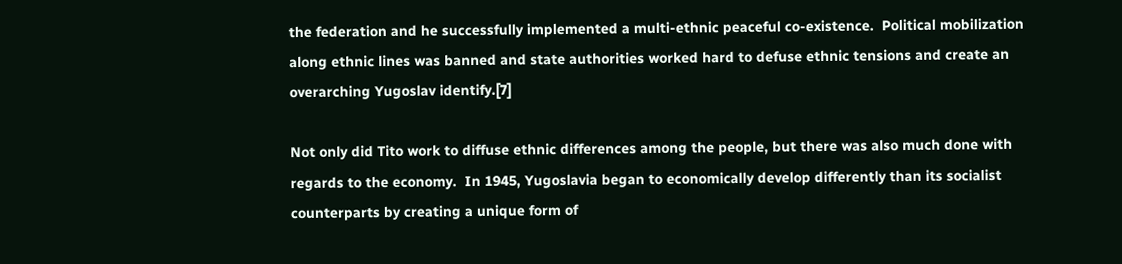the federation and he successfully implemented a multi-ethnic peaceful co-existence.  Political mobilization along ethnic lines was banned and state authorities worked hard to defuse ethnic tensions and create an overarching Yugoslav identify.[7]

Not only did Tito work to diffuse ethnic differences among the people, but there was also much done with regards to the economy.  In 1945, Yugoslavia began to economically develop differently than its socialist counterparts by creating a unique form of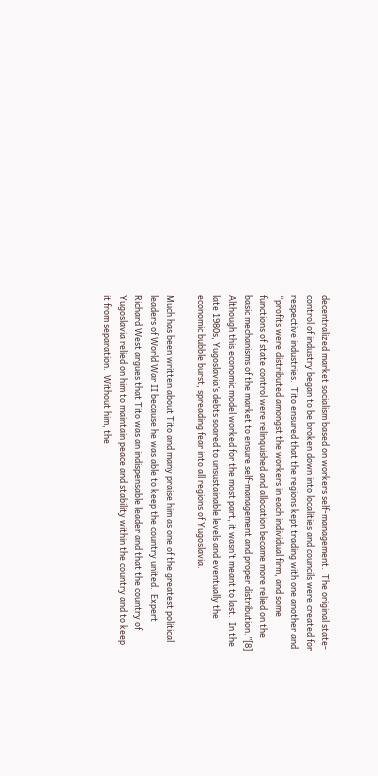decentralized market socialism based on workers self-management.  The original state-control of industry began to be broken down into localities and councils were created for respective industries.  Tito ensured that the regions kept trading with one another and “profits were distributed amongst the workers in each individual firm, and some functions of state control were relinquished and allocation became more relied on the basic mechanisms of the market to ensure self-management and proper distribution.”[8]  Although this economic model worked for the most part, it wasn’t meant to last.  In the late 1980s, Yugoslavia’s debts soared to unsustainable levels and eventually the economic bubble burst, spreading fear into all regions of Yugoslavia.

Much has been written about Tito and many praise him as one of the greatest political leaders of World War II because he was able to keep the country united.  Expert Richard West argues that Tito was an indispensable leader and that the country of Yugoslavia relied on him to maintain peace and stability within the country and to keep it from separation.  Without him, the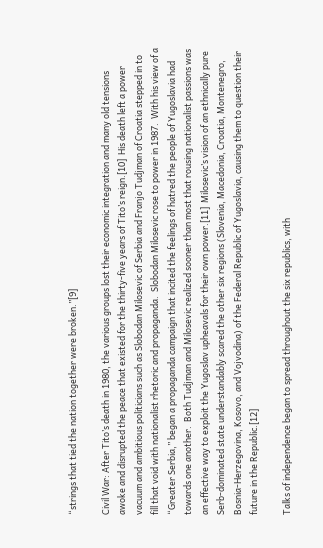“strings that tied the nation together were broken.”[9]

Civil War: After Tito’s death in 1980, the various groups lost their economic integration and many old tensions awoke and disrupted the peace that existed for the thirty-five years of Tito’s reign.[10]  His death left a power vacuum and ambitious politicians such as Slobodan Milosevic of Serbia and Franjo Tudjman of Croatia stepped in to fill that void with nationalist rhetoric and propaganda.  Slobodan Milosevic rose to power in 1987.  With his view of a “Greater Serbia,” began a propaganda campaign that incited the feelings of hatred the people of Yugoslavia had towards one another.  Both Tudjman and Milosevic realized sooner than most that rousing nationalist passions was an effective way to exploit the Yugoslav upheavals for their own power.[11]  Milosevic’s vision of an ethnically pure Serb-dominated state understandably scared the other six regions (Slovenia, Macedonia, Croatia, Montenegro, Bosnia-Herzegovina, Kosovo, and Vojvodina) of the Federal Republic of Yugoslavia, causing them to question their future in the Republic.[12]

Talks of independence began to spread throughout the six republics, with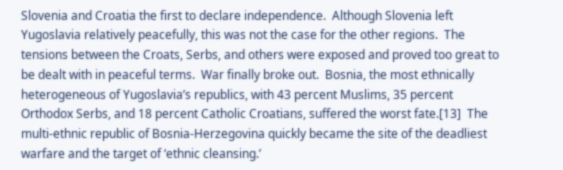Slovenia and Croatia the first to declare independence.  Although Slovenia left Yugoslavia relatively peacefully, this was not the case for the other regions.  The tensions between the Croats, Serbs, and others were exposed and proved too great to be dealt with in peaceful terms.  War finally broke out.  Bosnia, the most ethnically heterogeneous of Yugoslavia’s republics, with 43 percent Muslims, 35 percent Orthodox Serbs, and 18 percent Catholic Croatians, suffered the worst fate.[13]  The multi-ethnic republic of Bosnia-Herzegovina quickly became the site of the deadliest warfare and the target of ‘ethnic cleansing.’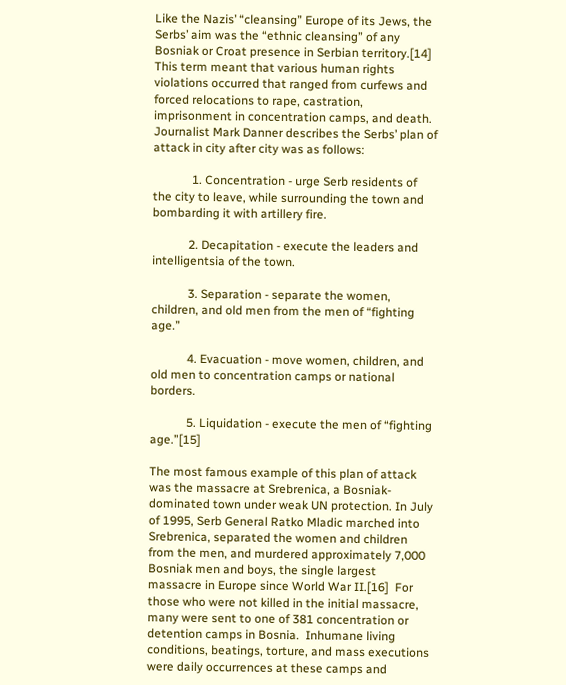Like the Nazis’ “cleansing” Europe of its Jews, the Serbs’ aim was the “ethnic cleansing” of any Bosniak or Croat presence in Serbian territory.[14]  This term meant that various human rights violations occurred that ranged from curfews and forced relocations to rape, castration, imprisonment in concentration camps, and death.  Journalist Mark Danner describes the Serbs’ plan of attack in city after city was as follows:

             1. Concentration - urge Serb residents of the city to leave, while surrounding the town and bombarding it with artillery fire.

            2. Decapitation - execute the leaders and intelligentsia of the town.

            3. Separation - separate the women, children, and old men from the men of “fighting age.”

            4. Evacuation - move women, children, and old men to concentration camps or national   borders.

            5. Liquidation - execute the men of “fighting age.”[15]

The most famous example of this plan of attack was the massacre at Srebrenica, a Bosniak-dominated town under weak UN protection. In July of 1995, Serb General Ratko Mladic marched into Srebrenica, separated the women and children from the men, and murdered approximately 7,000 Bosniak men and boys, the single largest massacre in Europe since World War II.[16]  For those who were not killed in the initial massacre, many were sent to one of 381 concentration or detention camps in Bosnia.  Inhumane living conditions, beatings, torture, and mass executions were daily occurrences at these camps and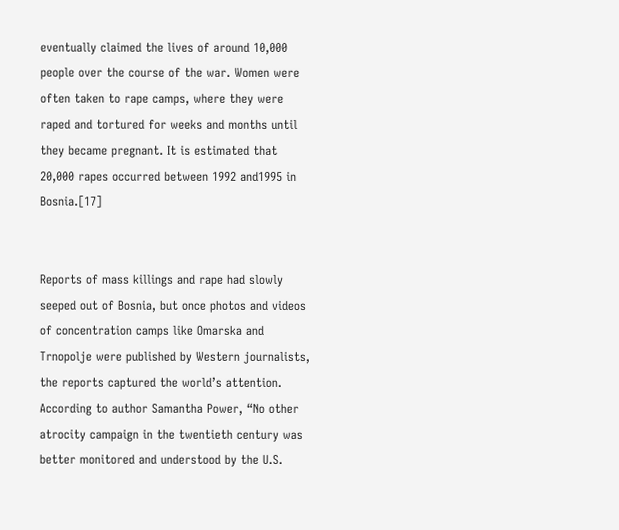eventually claimed the lives of around 10,000 people over the course of the war. Women were often taken to rape camps, where they were raped and tortured for weeks and months until they became pregnant. It is estimated that 20,000 rapes occurred between 1992 and1995 in Bosnia.[17]


Reports of mass killings and rape had slowly seeped out of Bosnia, but once photos and videos of concentration camps like Omarska and Trnopolje were published by Western journalists, the reports captured the world’s attention.  According to author Samantha Power, “No other atrocity campaign in the twentieth century was better monitored and understood by the U.S.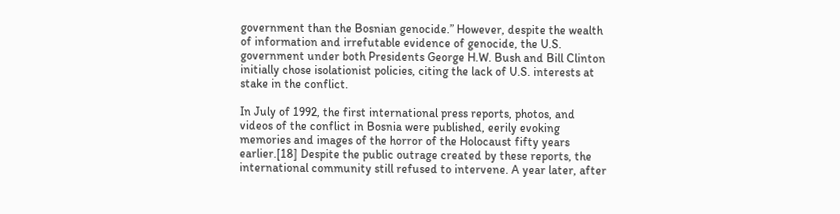government than the Bosnian genocide.” However, despite the wealth of information and irrefutable evidence of genocide, the U.S. government under both Presidents George H.W. Bush and Bill Clinton initially chose isolationist policies, citing the lack of U.S. interests at stake in the conflict.

In July of 1992, the first international press reports, photos, and videos of the conflict in Bosnia were published, eerily evoking memories and images of the horror of the Holocaust fifty years earlier.[18] Despite the public outrage created by these reports, the international community still refused to intervene. A year later, after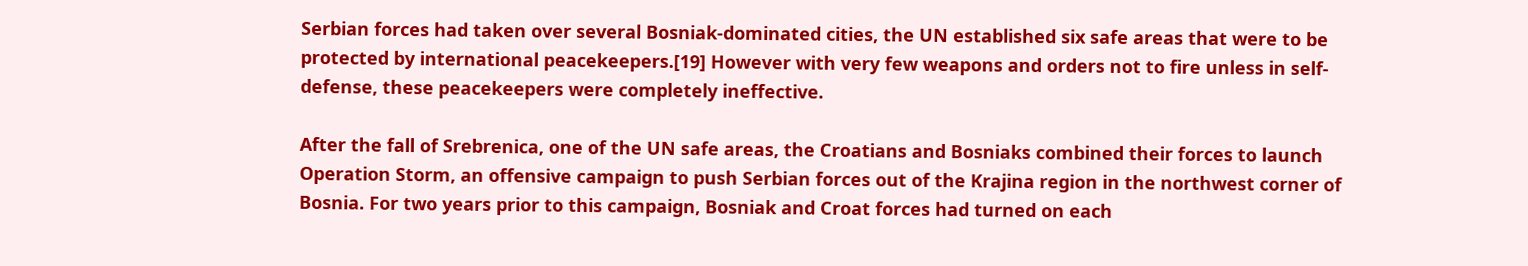Serbian forces had taken over several Bosniak-dominated cities, the UN established six safe areas that were to be protected by international peacekeepers.[19] However with very few weapons and orders not to fire unless in self-defense, these peacekeepers were completely ineffective.

After the fall of Srebrenica, one of the UN safe areas, the Croatians and Bosniaks combined their forces to launch Operation Storm, an offensive campaign to push Serbian forces out of the Krajina region in the northwest corner of Bosnia. For two years prior to this campaign, Bosniak and Croat forces had turned on each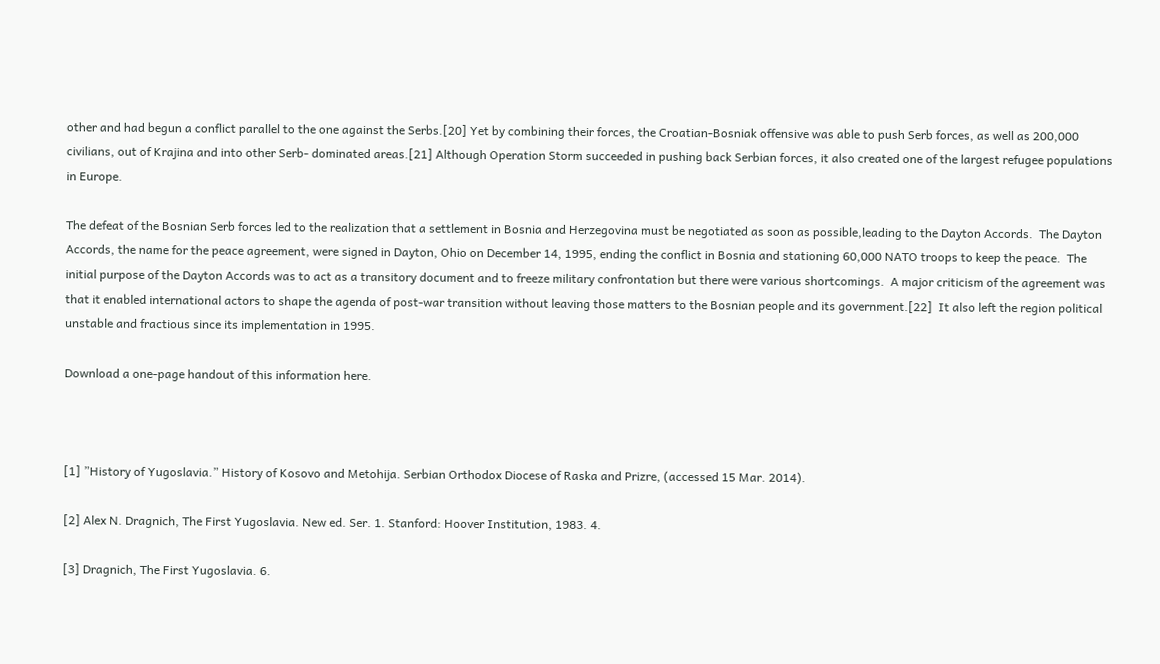other and had begun a conflict parallel to the one against the Serbs.[20] Yet by combining their forces, the Croatian-Bosniak offensive was able to push Serb forces, as well as 200,000 civilians, out of Krajina and into other Serb- dominated areas.[21] Although Operation Storm succeeded in pushing back Serbian forces, it also created one of the largest refugee populations in Europe.

The defeat of the Bosnian Serb forces led to the realization that a settlement in Bosnia and Herzegovina must be negotiated as soon as possible,leading to the Dayton Accords.  The Dayton Accords, the name for the peace agreement, were signed in Dayton, Ohio on December 14, 1995, ending the conflict in Bosnia and stationing 60,000 NATO troops to keep the peace.  The initial purpose of the Dayton Accords was to act as a transitory document and to freeze military confrontation but there were various shortcomings.  A major criticism of the agreement was that it enabled international actors to shape the agenda of post-war transition without leaving those matters to the Bosnian people and its government.[22]  It also left the region political unstable and fractious since its implementation in 1995.

Download a one-page handout of this information here.



[1] ”History of Yugoslavia.” History of Kosovo and Metohija. Serbian Orthodox Diocese of Raska and Prizre, (accessed 15 Mar. 2014).

[2] Alex N. Dragnich, The First Yugoslavia. New ed. Ser. 1. Stanford: Hoover Institution, 1983. 4.

[3] Dragnich, The First Yugoslavia. 6.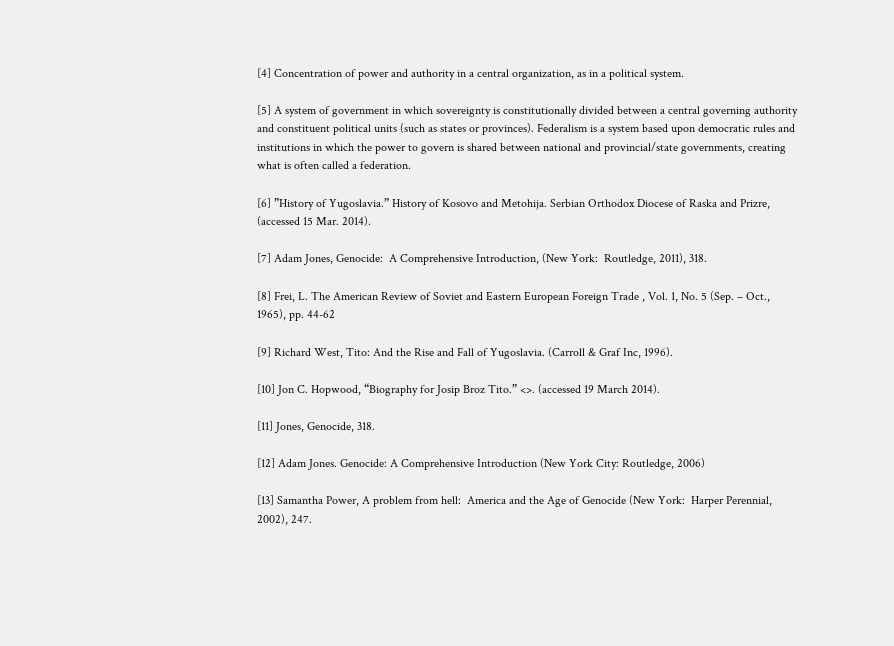[4] Concentration of power and authority in a central organization, as in a political system.

[5] A system of government in which sovereignty is constitutionally divided between a central governing authority and constituent political units (such as states or provinces). Federalism is a system based upon democratic rules and institutions in which the power to govern is shared between national and provincial/state governments, creating what is often called a federation.

[6] ”History of Yugoslavia.” History of Kosovo and Metohija. Serbian Orthodox Diocese of Raska and Prizre, (accessed 15 Mar. 2014).

[7] Adam Jones, Genocide:  A Comprehensive Introduction, (New York:  Routledge, 2011), 318.

[8] Frei, L. The American Review of Soviet and Eastern European Foreign Trade , Vol. 1, No. 5 (Sep. – Oct., 1965), pp. 44-62

[9] Richard West, Tito: And the Rise and Fall of Yugoslavia. (Carroll & Graf Inc, 1996).

[10] Jon C. Hopwood, “Biography for Josip Broz Tito.” <>. (accessed 19 March 2014).

[11] Jones, Genocide, 318.

[12] Adam Jones. Genocide: A Comprehensive Introduction (New York City: Routledge, 2006)

[13] Samantha Power, A problem from hell:  America and the Age of Genocide (New York:  Harper Perennial, 2002), 247.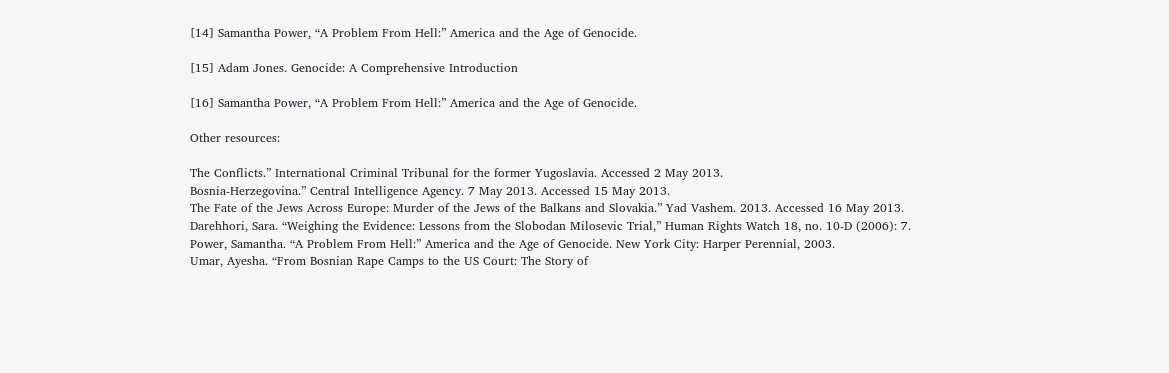[14] Samantha Power, “A Problem From Hell:” America and the Age of Genocide.

[15] Adam Jones. Genocide: A Comprehensive Introduction

[16] Samantha Power, “A Problem From Hell:” America and the Age of Genocide.

Other resources:

The Conflicts.” International Criminal Tribunal for the former Yugoslavia. Accessed 2 May 2013.
Bosnia-Herzegovina.” Central Intelligence Agency. 7 May 2013. Accessed 15 May 2013.
The Fate of the Jews Across Europe: Murder of the Jews of the Balkans and Slovakia.” Yad Vashem. 2013. Accessed 16 May 2013.
Darehhori, Sara. “Weighing the Evidence: Lessons from the Slobodan Milosevic Trial,” Human Rights Watch 18, no. 10-D (2006): 7.
Power, Samantha. “A Problem From Hell:” America and the Age of Genocide. New York City: Harper Perennial, 2003.
Umar, Ayesha. “From Bosnian Rape Camps to the US Court: The Story of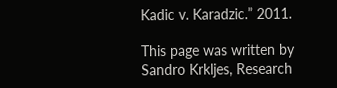Kadic v. Karadzic.” 2011.

This page was written by Sandro Krkljes, Research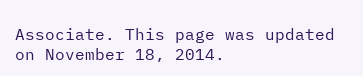Associate. This page was updated on November 18, 2014.